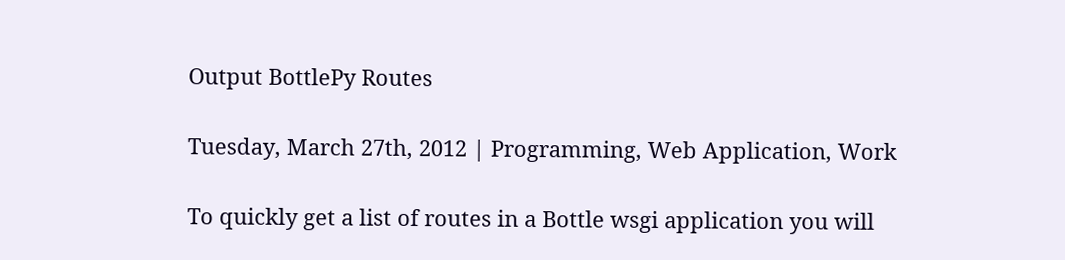Output BottlePy Routes

Tuesday, March 27th, 2012 | Programming, Web Application, Work

To quickly get a list of routes in a Bottle wsgi application you will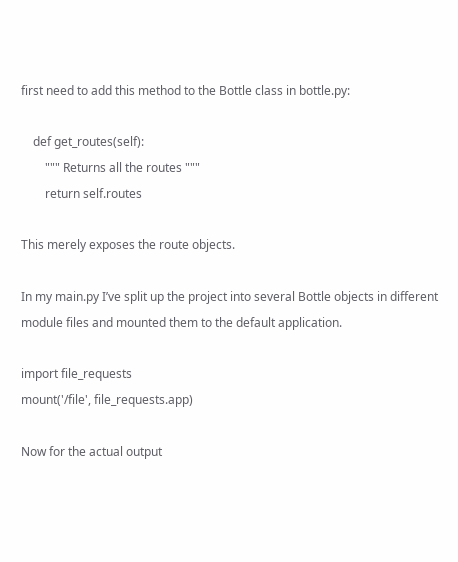first need to add this method to the Bottle class in bottle.py:

    def get_routes(self):
        """ Returns all the routes """
        return self.routes

This merely exposes the route objects.

In my main.py I’ve split up the project into several Bottle objects in different module files and mounted them to the default application.

import file_requests
mount('/file', file_requests.app)

Now for the actual output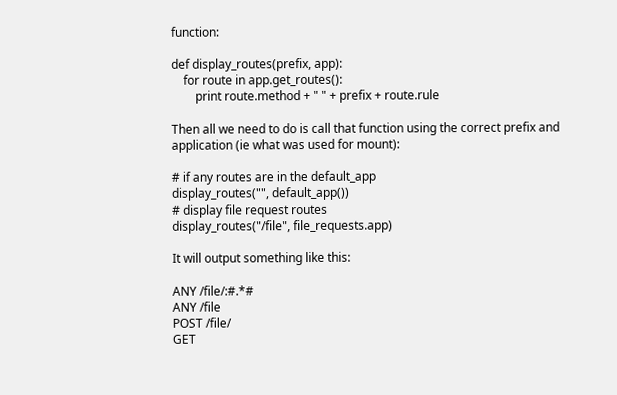function:

def display_routes(prefix, app):
    for route in app.get_routes():
        print route.method + " " + prefix + route.rule

Then all we need to do is call that function using the correct prefix and application (ie what was used for mount):

# if any routes are in the default_app
display_routes("", default_app())
# display file request routes
display_routes("/file", file_requests.app)

It will output something like this:

ANY /file/:#.*#
ANY /file
POST /file/
GET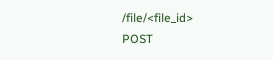/file/<file_id>
POST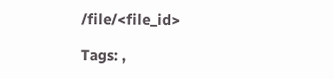/file/<file_id>

Tags: ,